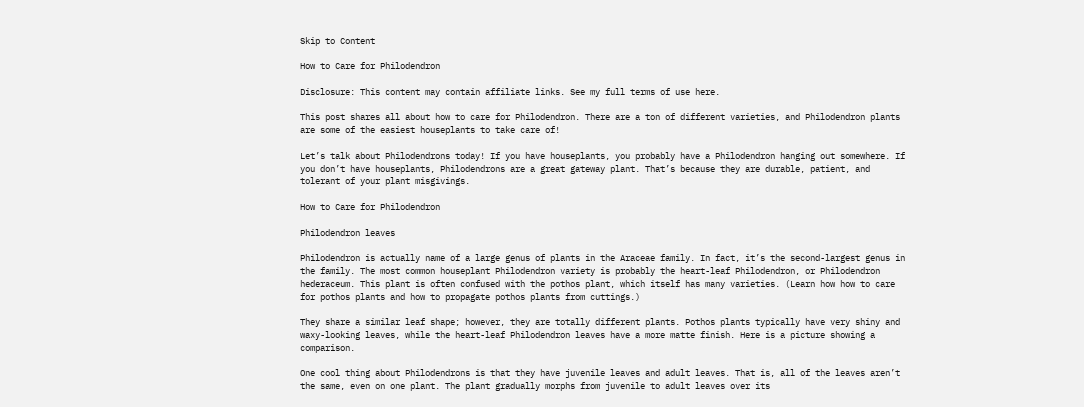Skip to Content

How to Care for Philodendron

Disclosure: This content may contain affiliate links. See my full terms of use here.

This post shares all about how to care for Philodendron. There are a ton of different varieties, and Philodendron plants are some of the easiest houseplants to take care of!

Let’s talk about Philodendrons today! If you have houseplants, you probably have a Philodendron hanging out somewhere. If you don’t have houseplants, Philodendrons are a great gateway plant. That’s because they are durable, patient, and tolerant of your plant misgivings.

How to Care for Philodendron

Philodendron leaves

Philodendron is actually name of a large genus of plants in the Araceae family. In fact, it’s the second-largest genus in the family. The most common houseplant Philodendron variety is probably the heart-leaf Philodendron, or Philodendron hederaceum. This plant is often confused with the pothos plant, which itself has many varieties. (Learn how how to care for pothos plants and how to propagate pothos plants from cuttings.)

They share a similar leaf shape; however, they are totally different plants. Pothos plants typically have very shiny and waxy-looking leaves, while the heart-leaf Philodendron leaves have a more matte finish. Here is a picture showing a comparison.

One cool thing about Philodendrons is that they have juvenile leaves and adult leaves. That is, all of the leaves aren’t the same, even on one plant. The plant gradually morphs from juvenile to adult leaves over its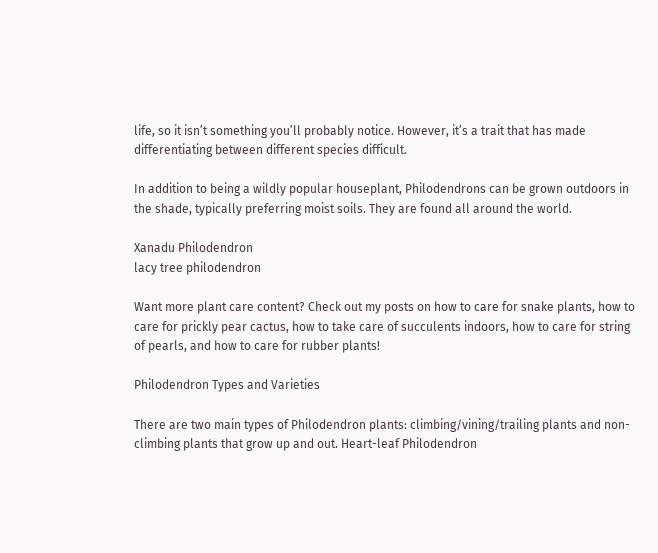life, so it isn’t something you’ll probably notice. However, it’s a trait that has made differentiating between different species difficult.

In addition to being a wildly popular houseplant, Philodendrons can be grown outdoors in the shade, typically preferring moist soils. They are found all around the world.

Xanadu Philodendron
lacy tree philodendron

Want more plant care content? Check out my posts on how to care for snake plants, how to care for prickly pear cactus, how to take care of succulents indoors, how to care for string of pearls, and how to care for rubber plants!

Philodendron Types and Varieties

There are two main types of Philodendron plants: climbing/vining/trailing plants and non-climbing plants that grow up and out. Heart-leaf Philodendron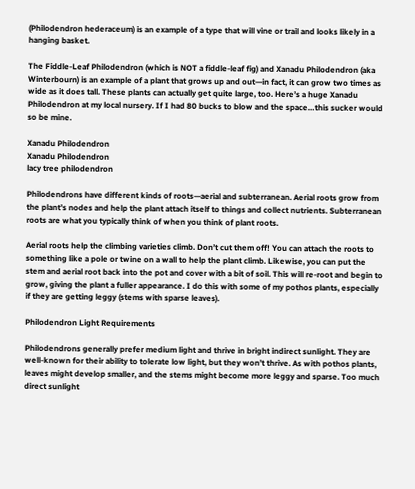(Philodendron hederaceum) is an example of a type that will vine or trail and looks likely in a hanging basket.

The Fiddle-Leaf Philodendron (which is NOT a fiddle-leaf fig) and Xanadu Philodendron (aka Winterbourn) is an example of a plant that grows up and out—in fact, it can grow two times as wide as it does tall. These plants can actually get quite large, too. Here’s a huge Xanadu Philodendron at my local nursery. If I had 80 bucks to blow and the space…this sucker would so be mine.

Xanadu Philodendron
Xanadu Philodendron
lacy tree philodendron

Philodendrons have different kinds of roots—aerial and subterranean. Aerial roots grow from the plant’s nodes and help the plant attach itself to things and collect nutrients. Subterranean roots are what you typically think of when you think of plant roots.

Aerial roots help the climbing varieties climb. Don’t cut them off! You can attach the roots to something like a pole or twine on a wall to help the plant climb. Likewise, you can put the stem and aerial root back into the pot and cover with a bit of soil. This will re-root and begin to grow, giving the plant a fuller appearance. I do this with some of my pothos plants, especially if they are getting leggy (stems with sparse leaves).

Philodendron Light Requirements

Philodendrons generally prefer medium light and thrive in bright indirect sunlight. They are well-known for their ability to tolerate low light, but they won’t thrive. As with pothos plants, leaves might develop smaller, and the stems might become more leggy and sparse. Too much direct sunlight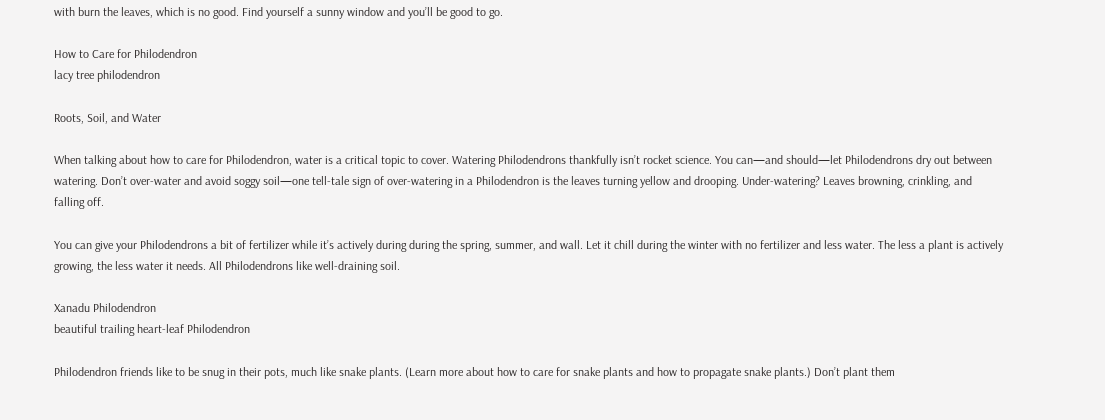with burn the leaves, which is no good. Find yourself a sunny window and you’ll be good to go.

How to Care for Philodendron
lacy tree philodendron

Roots, Soil, and Water

When talking about how to care for Philodendron, water is a critical topic to cover. Watering Philodendrons thankfully isn’t rocket science. You can—and should—let Philodendrons dry out between watering. Don’t over-water and avoid soggy soil—one tell-tale sign of over-watering in a Philodendron is the leaves turning yellow and drooping. Under-watering? Leaves browning, crinkling, and falling off.

You can give your Philodendrons a bit of fertilizer while it’s actively during during the spring, summer, and wall. Let it chill during the winter with no fertilizer and less water. The less a plant is actively growing, the less water it needs. All Philodendrons like well-draining soil.

Xanadu Philodendron
beautiful trailing heart-leaf Philodendron

Philodendron friends like to be snug in their pots, much like snake plants. (Learn more about how to care for snake plants and how to propagate snake plants.) Don’t plant them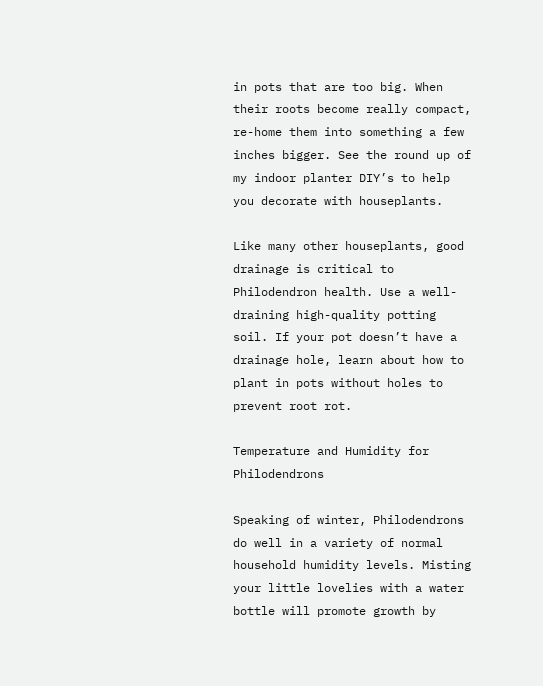in pots that are too big. When their roots become really compact, re-home them into something a few inches bigger. See the round up of my indoor planter DIY’s to help you decorate with houseplants.

Like many other houseplants, good drainage is critical to Philodendron health. Use a well-draining high-quality potting soil. If your pot doesn’t have a drainage hole, learn about how to plant in pots without holes to prevent root rot.

Temperature and Humidity for Philodendrons

Speaking of winter, Philodendrons do well in a variety of normal household humidity levels. Misting your little lovelies with a water bottle will promote growth by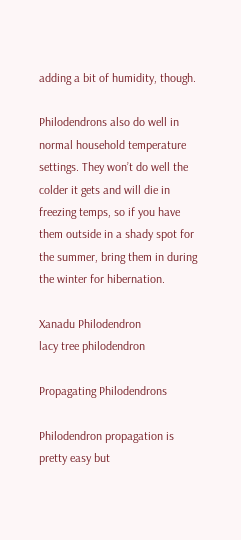adding a bit of humidity, though.

Philodendrons also do well in normal household temperature settings. They won’t do well the colder it gets and will die in freezing temps, so if you have them outside in a shady spot for the summer, bring them in during the winter for hibernation.

Xanadu Philodendron
lacy tree philodendron

Propagating Philodendrons

Philodendron propagation is pretty easy but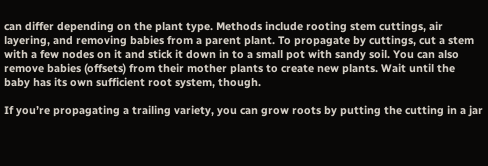can differ depending on the plant type. Methods include rooting stem cuttings, air layering, and removing babies from a parent plant. To propagate by cuttings, cut a stem with a few nodes on it and stick it down in to a small pot with sandy soil. You can also remove babies (offsets) from their mother plants to create new plants. Wait until the baby has its own sufficient root system, though.

If you’re propagating a trailing variety, you can grow roots by putting the cutting in a jar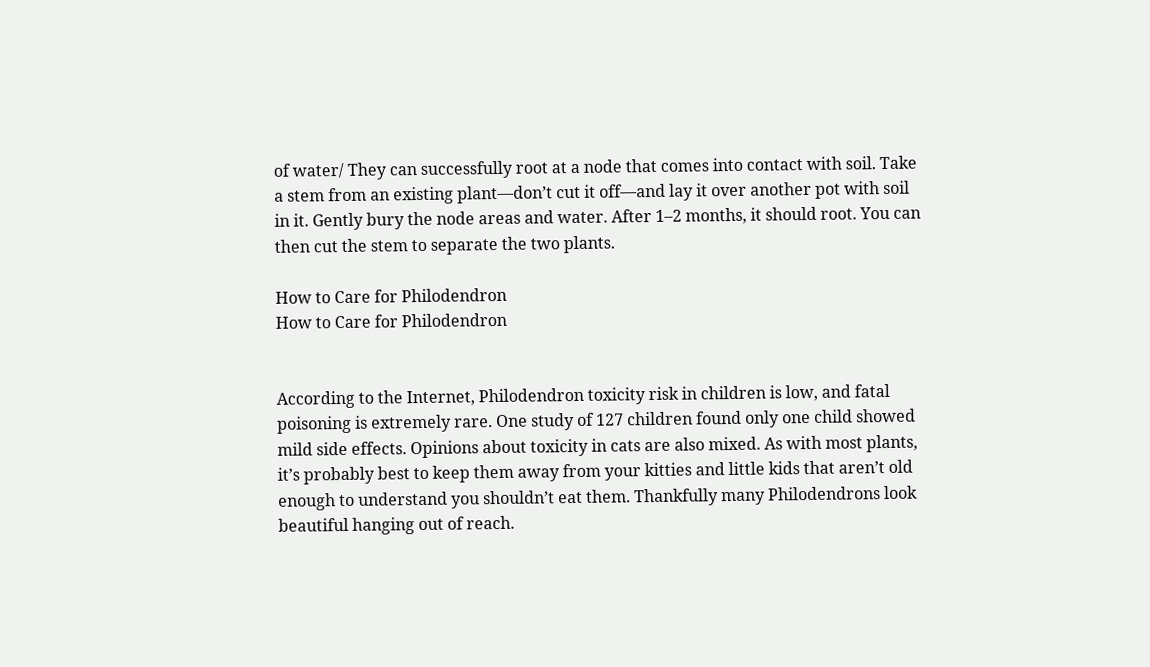of water/ They can successfully root at a node that comes into contact with soil. Take a stem from an existing plant—don’t cut it off—and lay it over another pot with soil in it. Gently bury the node areas and water. After 1–2 months, it should root. You can then cut the stem to separate the two plants.

How to Care for Philodendron
How to Care for Philodendron


According to the Internet, Philodendron toxicity risk in children is low, and fatal poisoning is extremely rare. One study of 127 children found only one child showed mild side effects. Opinions about toxicity in cats are also mixed. As with most plants, it’s probably best to keep them away from your kitties and little kids that aren’t old enough to understand you shouldn’t eat them. Thankfully many Philodendrons look beautiful hanging out of reach.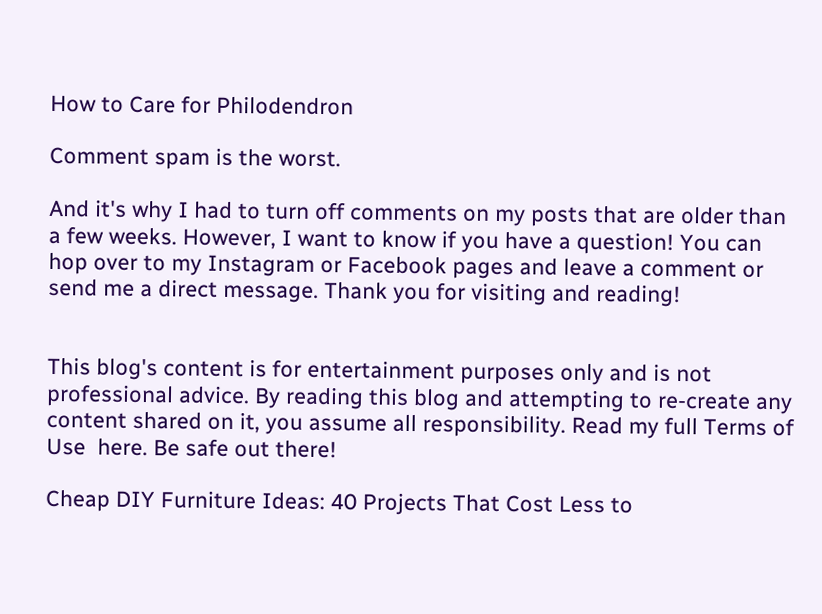How to Care for Philodendron

Comment spam is the worst.

And it's why I had to turn off comments on my posts that are older than a few weeks. However, I want to know if you have a question! You can hop over to my Instagram or Facebook pages and leave a comment or send me a direct message. Thank you for visiting and reading!


This blog's content is for entertainment purposes only and is not professional advice. By reading this blog and attempting to re-create any content shared on it, you assume all responsibility. Read my full Terms of Use  here. Be safe out there!

Cheap DIY Furniture Ideas: 40 Projects That Cost Less to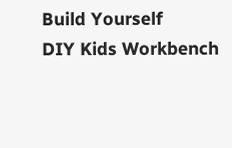Build Yourself
DIY Kids Workbench